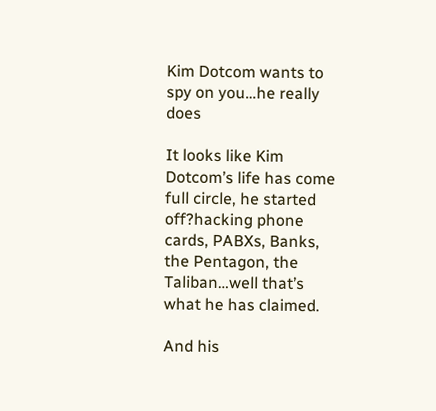Kim Dotcom wants to spy on you…he really does

It looks like Kim Dotcom’s life has come full circle, he started off?hacking phone cards, PABXs, Banks, the Pentagon, the Taliban…well that’s what he has claimed.

And his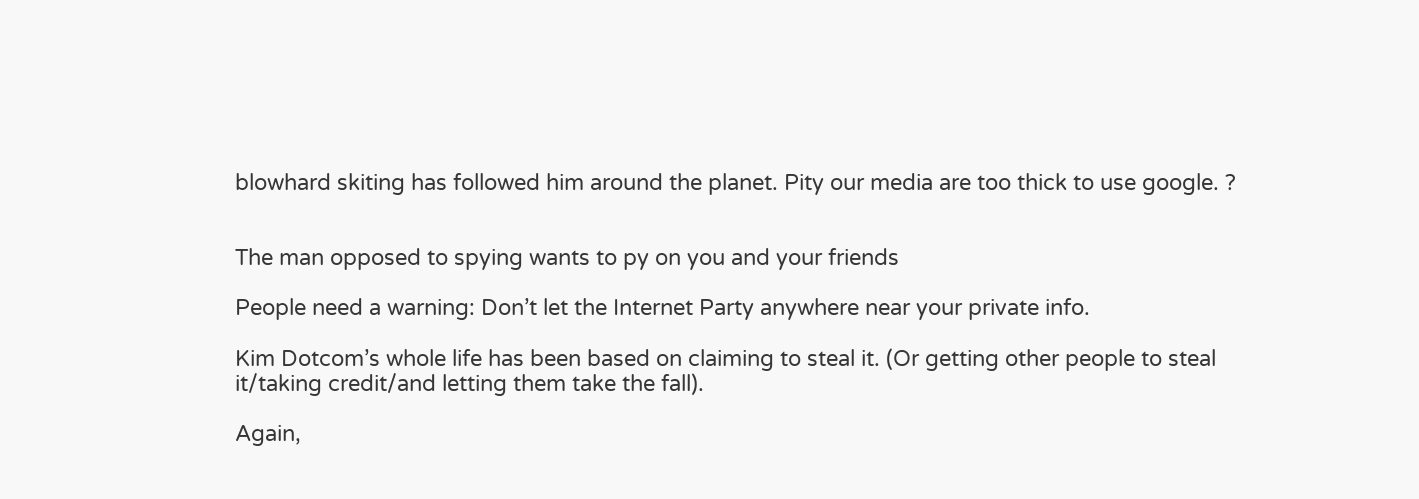blowhard skiting has followed him around the planet. Pity our media are too thick to use google. ?


The man opposed to spying wants to py on you and your friends

People need a warning: Don’t let the Internet Party anywhere near your private info.

Kim Dotcom’s whole life has been based on claiming to steal it. (Or getting other people to steal it/taking credit/and letting them take the fall).

Again,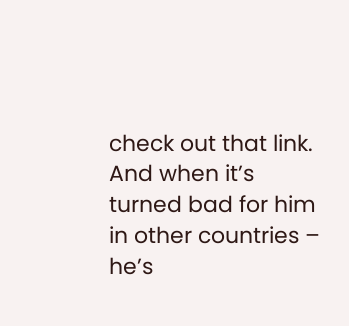check out that link.
And when it’s turned bad for him in other countries – he’s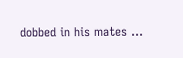dobbed in his mates …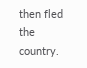then fled the country.